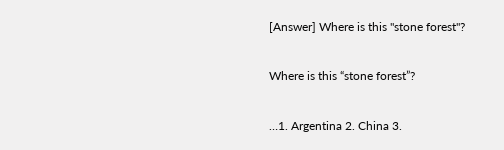[Answer] Where is this "stone forest"?

Where is this “stone forest”?

…1. Argentina 2. China 3.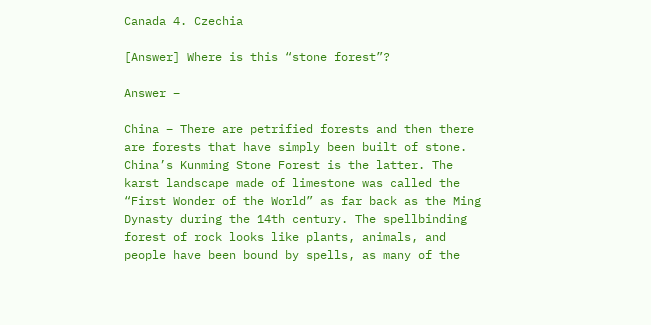Canada 4. Czechia

[Answer] Where is this “stone forest”?

Answer –

China – There are petrified forests and then there are forests that have simply been built of stone. China’s Kunming Stone Forest is the latter. The karst landscape made of limestone was called the “First Wonder of the World” as far back as the Ming Dynasty during the 14th century. The spellbinding forest of rock looks like plants, animals, and people have been bound by spells, as many of the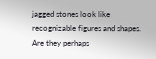jagged stones look like recognizable figures and shapes. Are they perhaps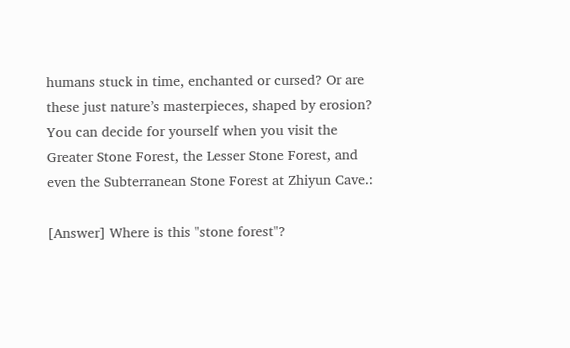humans stuck in time, enchanted or cursed? Or are these just nature’s masterpieces, shaped by erosion? You can decide for yourself when you visit the Greater Stone Forest, the Lesser Stone Forest, and even the Subterranean Stone Forest at Zhiyun Cave.:

[Answer] Where is this "stone forest"?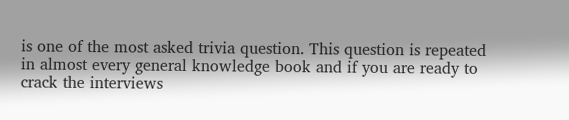is one of the most asked trivia question. This question is repeated in almost every general knowledge book and if you are ready to crack the interviews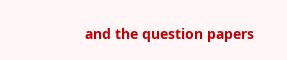and the question papers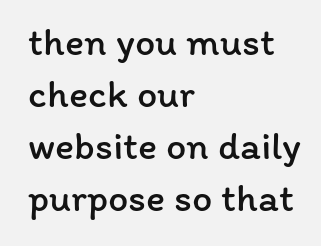then you must check our website on daily purpose so that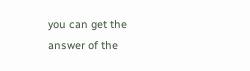you can get the answer of the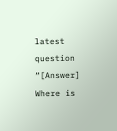latest question “[Answer] Where is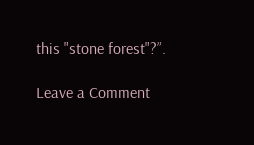this "stone forest"?”.

Leave a Comment